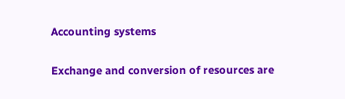Accounting systems

Exchange and conversion of resources are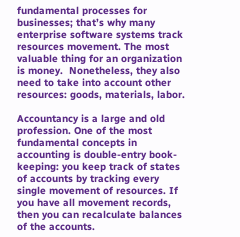fundamental processes for businesses; that’s why many enterprise software systems track resources movement. The most valuable thing for an organization is money.  Nonetheless, they also need to take into account other resources: goods, materials, labor.

Accountancy is a large and old profession. One of the most fundamental concepts in accounting is double-entry book-keeping: you keep track of states of accounts by tracking every single movement of resources. If you have all movement records, then you can recalculate balances of the accounts.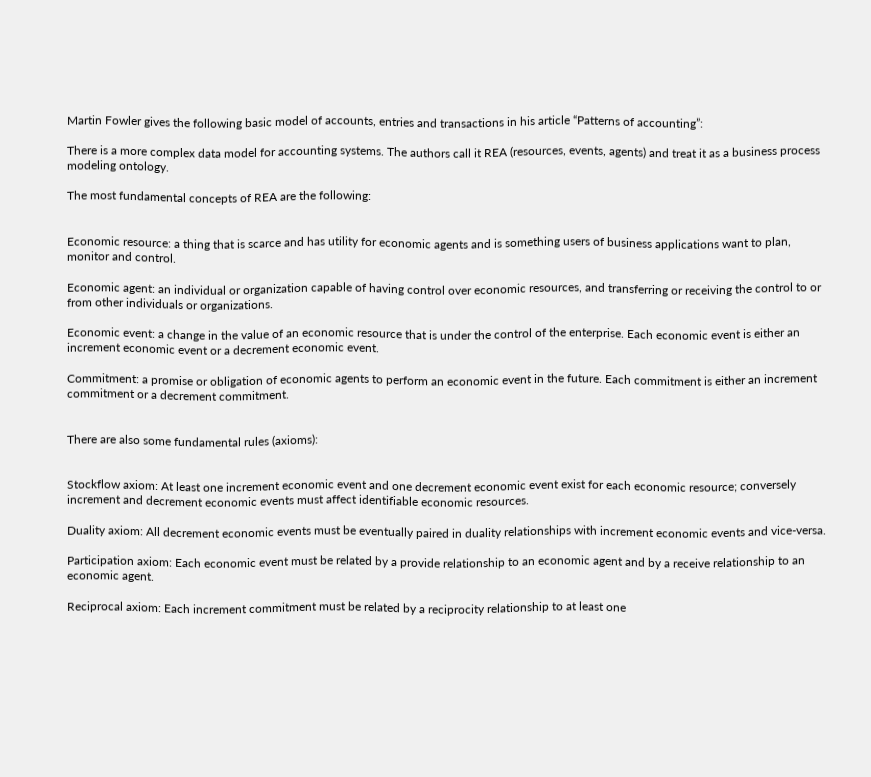Martin Fowler gives the following basic model of accounts, entries and transactions in his article “Patterns of accounting”:

There is a more complex data model for accounting systems. The authors call it REA (resources, events, agents) and treat it as a business process modeling ontology.

The most fundamental concepts of REA are the following:


Economic resource: a thing that is scarce and has utility for economic agents and is something users of business applications want to plan, monitor and control.

Economic agent: an individual or organization capable of having control over economic resources, and transferring or receiving the control to or from other individuals or organizations.

Economic event: a change in the value of an economic resource that is under the control of the enterprise. Each economic event is either an increment economic event or a decrement economic event.

Commitment: a promise or obligation of economic agents to perform an economic event in the future. Each commitment is either an increment commitment or a decrement commitment.


There are also some fundamental rules (axioms):


Stockflow axiom: At least one increment economic event and one decrement economic event exist for each economic resource; conversely increment and decrement economic events must affect identifiable economic resources.

Duality axiom: All decrement economic events must be eventually paired in duality relationships with increment economic events and vice-versa.

Participation axiom: Each economic event must be related by a provide relationship to an economic agent and by a receive relationship to an economic agent.

Reciprocal axiom: Each increment commitment must be related by a reciprocity relationship to at least one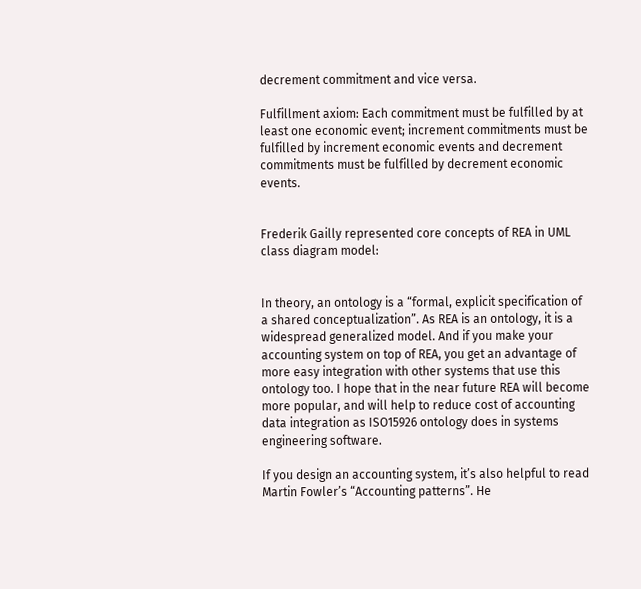decrement commitment and vice versa.

Fulfillment axiom: Each commitment must be fulfilled by at least one economic event; increment commitments must be fulfilled by increment economic events and decrement commitments must be fulfilled by decrement economic events.


Frederik Gailly represented core concepts of REA in UML class diagram model:


In theory, an ontology is a “formal, explicit specification of a shared conceptualization”. As REA is an ontology, it is a widespread generalized model. And if you make your accounting system on top of REA, you get an advantage of more easy integration with other systems that use this ontology too. I hope that in the near future REA will become more popular, and will help to reduce cost of accounting data integration as ISO15926 ontology does in systems engineering software.

If you design an accounting system, it’s also helpful to read Martin Fowler’s “Accounting patterns”. He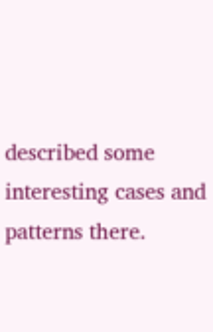described some interesting cases and patterns there.